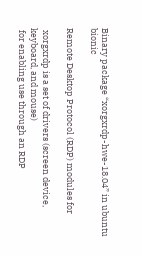Binary package “xorgxrdp-hwe-18.04” in ubuntu bionic

Remote Desktop Protocol (RDP) modules for

 xorgxrdp is a set of drivers (screen device, keyboard, and mouse)
 for enabling use through an RDP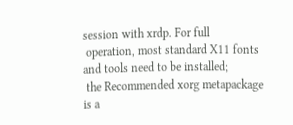session with xrdp. For full
 operation, most standard X11 fonts and tools need to be installed;
 the Recommended xorg metapackage is a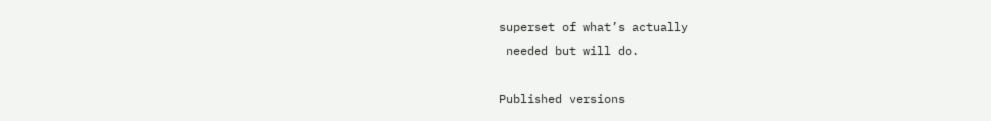superset of what’s actually
 needed but will do.

Published versions